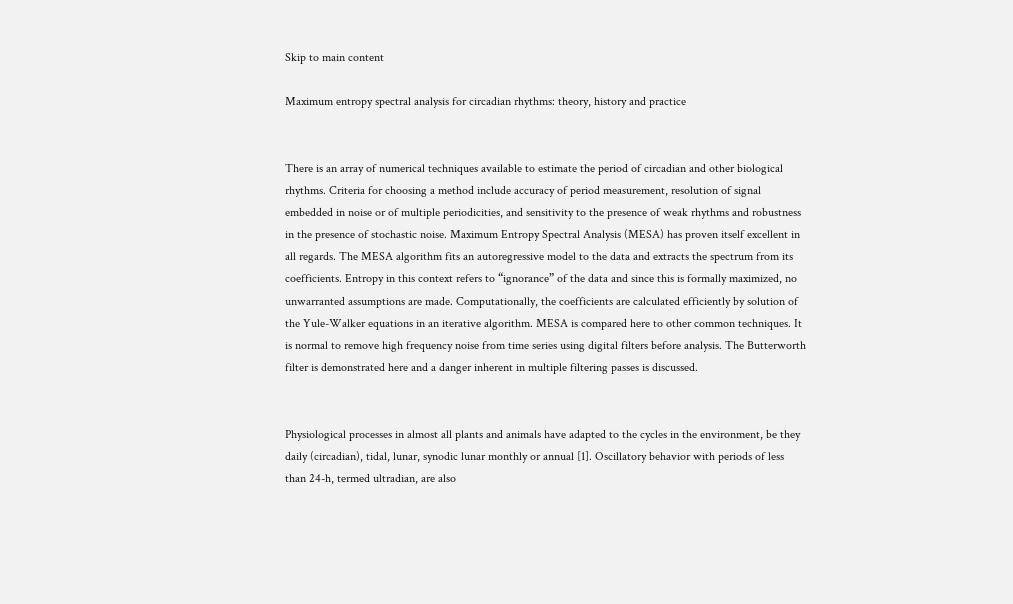Skip to main content

Maximum entropy spectral analysis for circadian rhythms: theory, history and practice


There is an array of numerical techniques available to estimate the period of circadian and other biological rhythms. Criteria for choosing a method include accuracy of period measurement, resolution of signal embedded in noise or of multiple periodicities, and sensitivity to the presence of weak rhythms and robustness in the presence of stochastic noise. Maximum Entropy Spectral Analysis (MESA) has proven itself excellent in all regards. The MESA algorithm fits an autoregressive model to the data and extracts the spectrum from its coefficients. Entropy in this context refers to “ignorance” of the data and since this is formally maximized, no unwarranted assumptions are made. Computationally, the coefficients are calculated efficiently by solution of the Yule-Walker equations in an iterative algorithm. MESA is compared here to other common techniques. It is normal to remove high frequency noise from time series using digital filters before analysis. The Butterworth filter is demonstrated here and a danger inherent in multiple filtering passes is discussed.


Physiological processes in almost all plants and animals have adapted to the cycles in the environment, be they daily (circadian), tidal, lunar, synodic lunar monthly or annual [1]. Oscillatory behavior with periods of less than 24-h, termed ultradian, are also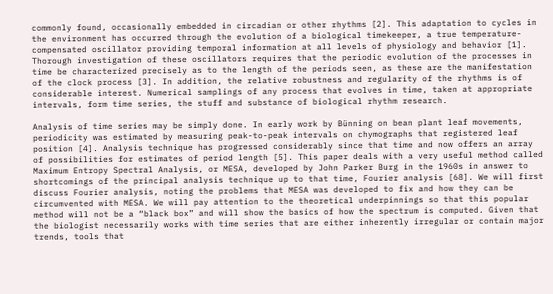commonly found, occasionally embedded in circadian or other rhythms [2]. This adaptation to cycles in the environment has occurred through the evolution of a biological timekeeper, a true temperature-compensated oscillator providing temporal information at all levels of physiology and behavior [1]. Thorough investigation of these oscillators requires that the periodic evolution of the processes in time be characterized precisely as to the length of the periods seen, as these are the manifestation of the clock process [3]. In addition, the relative robustness and regularity of the rhythms is of considerable interest. Numerical samplings of any process that evolves in time, taken at appropriate intervals, form time series, the stuff and substance of biological rhythm research.

Analysis of time series may be simply done. In early work by Bünning on bean plant leaf movements, periodicity was estimated by measuring peak-to-peak intervals on chymographs that registered leaf position [4]. Analysis technique has progressed considerably since that time and now offers an array of possibilities for estimates of period length [5]. This paper deals with a very useful method called Maximum Entropy Spectral Analysis, or MESA, developed by John Parker Burg in the 1960s in answer to shortcomings of the principal analysis technique up to that time, Fourier analysis [68]. We will first discuss Fourier analysis, noting the problems that MESA was developed to fix and how they can be circumvented with MESA. We will pay attention to the theoretical underpinnings so that this popular method will not be a “black box” and will show the basics of how the spectrum is computed. Given that the biologist necessarily works with time series that are either inherently irregular or contain major trends, tools that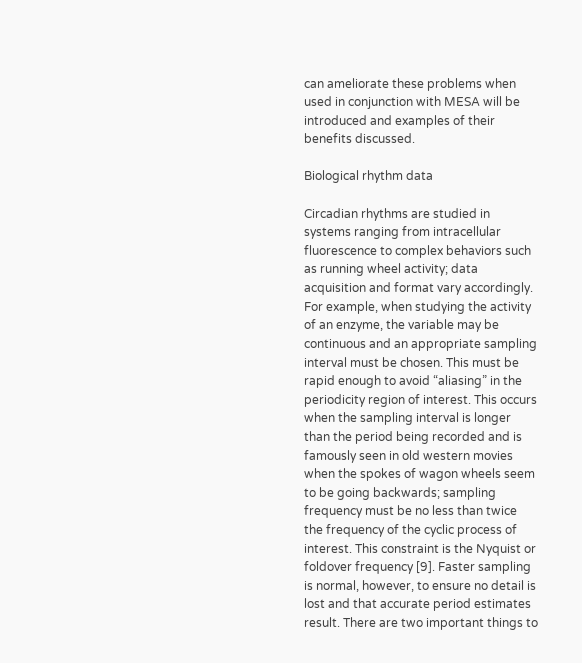can ameliorate these problems when used in conjunction with MESA will be introduced and examples of their benefits discussed.

Biological rhythm data

Circadian rhythms are studied in systems ranging from intracellular fluorescence to complex behaviors such as running wheel activity; data acquisition and format vary accordingly. For example, when studying the activity of an enzyme, the variable may be continuous and an appropriate sampling interval must be chosen. This must be rapid enough to avoid “aliasing” in the periodicity region of interest. This occurs when the sampling interval is longer than the period being recorded and is famously seen in old western movies when the spokes of wagon wheels seem to be going backwards; sampling frequency must be no less than twice the frequency of the cyclic process of interest. This constraint is the Nyquist or foldover frequency [9]. Faster sampling is normal, however, to ensure no detail is lost and that accurate period estimates result. There are two important things to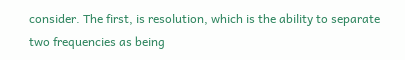consider. The first, is resolution, which is the ability to separate two frequencies as being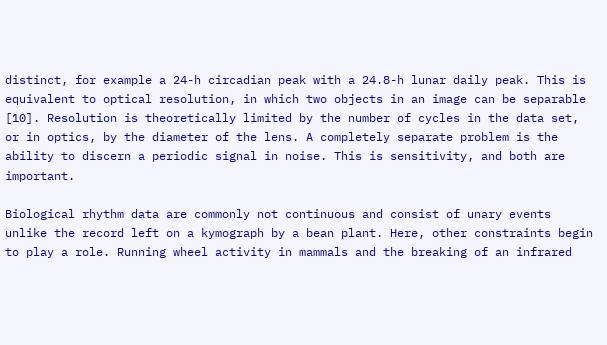distinct, for example a 24-h circadian peak with a 24.8-h lunar daily peak. This is equivalent to optical resolution, in which two objects in an image can be separable [10]. Resolution is theoretically limited by the number of cycles in the data set, or in optics, by the diameter of the lens. A completely separate problem is the ability to discern a periodic signal in noise. This is sensitivity, and both are important.

Biological rhythm data are commonly not continuous and consist of unary events unlike the record left on a kymograph by a bean plant. Here, other constraints begin to play a role. Running wheel activity in mammals and the breaking of an infrared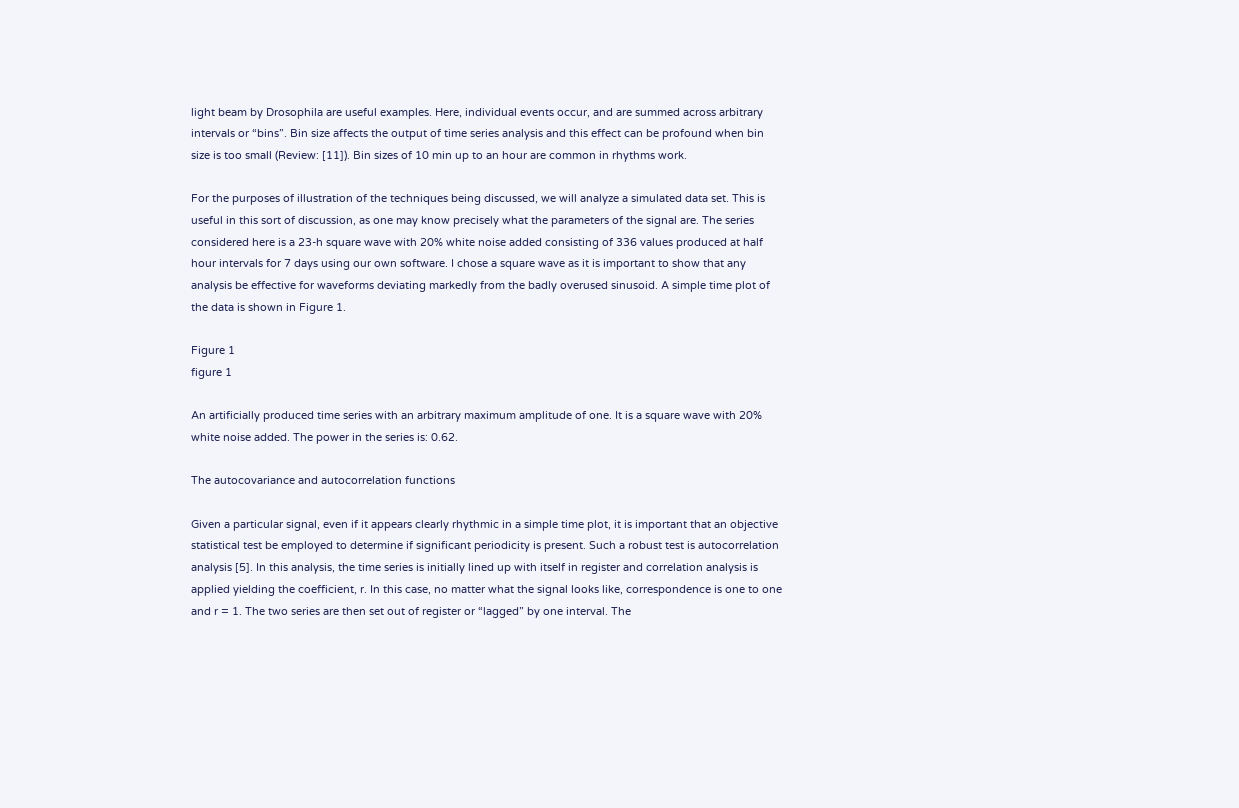light beam by Drosophila are useful examples. Here, individual events occur, and are summed across arbitrary intervals or “bins”. Bin size affects the output of time series analysis and this effect can be profound when bin size is too small (Review: [11]). Bin sizes of 10 min up to an hour are common in rhythms work.

For the purposes of illustration of the techniques being discussed, we will analyze a simulated data set. This is useful in this sort of discussion, as one may know precisely what the parameters of the signal are. The series considered here is a 23-h square wave with 20% white noise added consisting of 336 values produced at half hour intervals for 7 days using our own software. I chose a square wave as it is important to show that any analysis be effective for waveforms deviating markedly from the badly overused sinusoid. A simple time plot of the data is shown in Figure 1.

Figure 1
figure 1

An artificially produced time series with an arbitrary maximum amplitude of one. It is a square wave with 20% white noise added. The power in the series is: 0.62.

The autocovariance and autocorrelation functions

Given a particular signal, even if it appears clearly rhythmic in a simple time plot, it is important that an objective statistical test be employed to determine if significant periodicity is present. Such a robust test is autocorrelation analysis [5]. In this analysis, the time series is initially lined up with itself in register and correlation analysis is applied yielding the coefficient, r. In this case, no matter what the signal looks like, correspondence is one to one and r = 1. The two series are then set out of register or “lagged” by one interval. The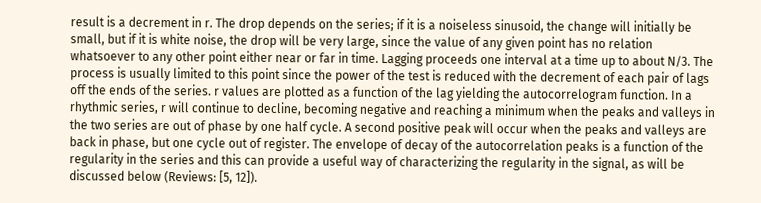result is a decrement in r. The drop depends on the series; if it is a noiseless sinusoid, the change will initially be small, but if it is white noise, the drop will be very large, since the value of any given point has no relation whatsoever to any other point either near or far in time. Lagging proceeds one interval at a time up to about N/3. The process is usually limited to this point since the power of the test is reduced with the decrement of each pair of lags off the ends of the series. r values are plotted as a function of the lag yielding the autocorrelogram function. In a rhythmic series, r will continue to decline, becoming negative and reaching a minimum when the peaks and valleys in the two series are out of phase by one half cycle. A second positive peak will occur when the peaks and valleys are back in phase, but one cycle out of register. The envelope of decay of the autocorrelation peaks is a function of the regularity in the series and this can provide a useful way of characterizing the regularity in the signal, as will be discussed below (Reviews: [5, 12]).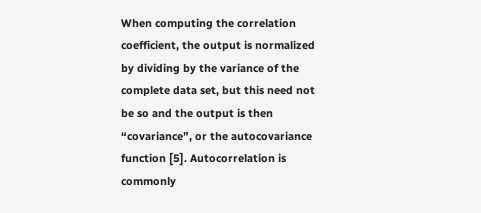When computing the correlation coefficient, the output is normalized by dividing by the variance of the complete data set, but this need not be so and the output is then “covariance”, or the autocovariance function [5]. Autocorrelation is commonly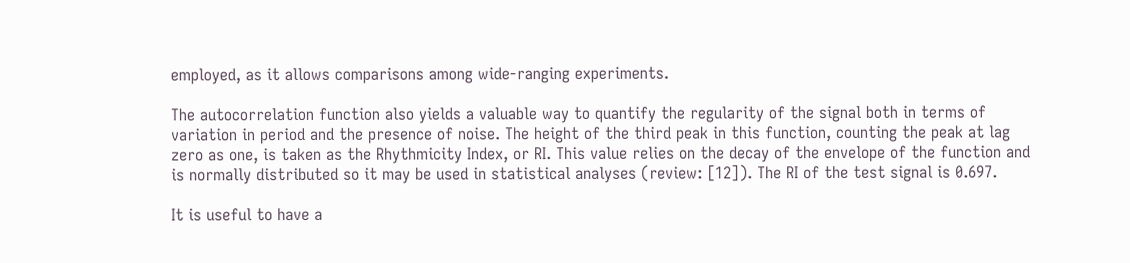employed, as it allows comparisons among wide-ranging experiments.

The autocorrelation function also yields a valuable way to quantify the regularity of the signal both in terms of variation in period and the presence of noise. The height of the third peak in this function, counting the peak at lag zero as one, is taken as the Rhythmicity Index, or RI. This value relies on the decay of the envelope of the function and is normally distributed so it may be used in statistical analyses (review: [12]). The RI of the test signal is 0.697.

It is useful to have a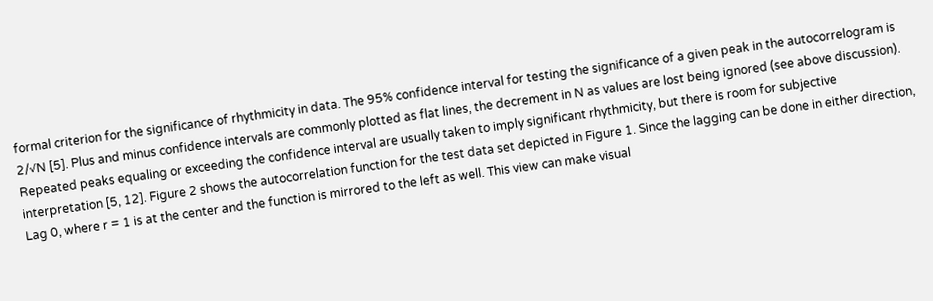formal criterion for the significance of rhythmicity in data. The 95% confidence interval for testing the significance of a given peak in the autocorrelogram is 2/√N [5]. Plus and minus confidence intervals are commonly plotted as flat lines, the decrement in N as values are lost being ignored (see above discussion). Repeated peaks equaling or exceeding the confidence interval are usually taken to imply significant rhythmicity, but there is room for subjective interpretation [5, 12]. Figure 2 shows the autocorrelation function for the test data set depicted in Figure 1. Since the lagging can be done in either direction, Lag 0, where r = 1 is at the center and the function is mirrored to the left as well. This view can make visual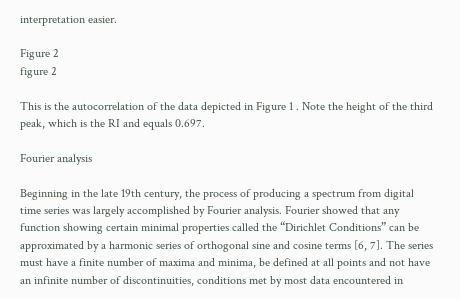interpretation easier.

Figure 2
figure 2

This is the autocorrelation of the data depicted in Figure 1 . Note the height of the third peak, which is the RI and equals 0.697.

Fourier analysis

Beginning in the late 19th century, the process of producing a spectrum from digital time series was largely accomplished by Fourier analysis. Fourier showed that any function showing certain minimal properties called the “Dirichlet Conditions” can be approximated by a harmonic series of orthogonal sine and cosine terms [6, 7]. The series must have a finite number of maxima and minima, be defined at all points and not have an infinite number of discontinuities, conditions met by most data encountered in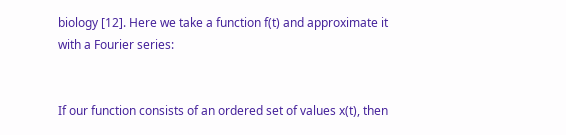biology [12]. Here we take a function f(t) and approximate it with a Fourier series:


If our function consists of an ordered set of values x(t), then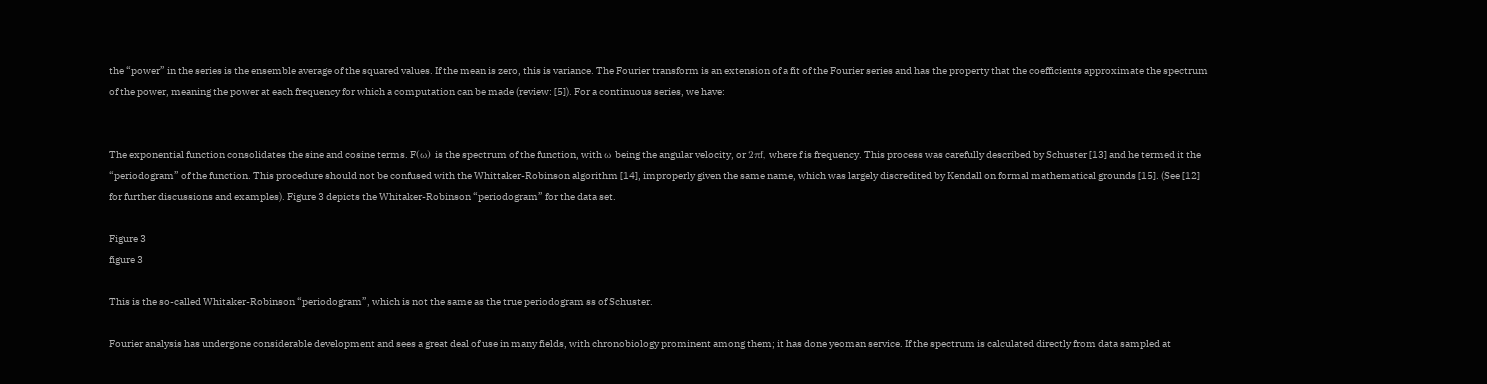the “power” in the series is the ensemble average of the squared values. If the mean is zero, this is variance. The Fourier transform is an extension of a fit of the Fourier series and has the property that the coefficients approximate the spectrum of the power, meaning the power at each frequency for which a computation can be made (review: [5]). For a continuous series, we have:


The exponential function consolidates the sine and cosine terms. F(ω) is the spectrum of the function, with ω being the angular velocity, or 2πf, where f is frequency. This process was carefully described by Schuster [13] and he termed it the “periodogram” of the function. This procedure should not be confused with the Whittaker-Robinson algorithm [14], improperly given the same name, which was largely discredited by Kendall on formal mathematical grounds [15]. (See [12] for further discussions and examples). Figure 3 depicts the Whitaker-Robinson “periodogram” for the data set.

Figure 3
figure 3

This is the so-called Whitaker-Robinson “periodogram”, which is not the same as the true periodogram ss of Schuster.

Fourier analysis has undergone considerable development and sees a great deal of use in many fields, with chronobiology prominent among them; it has done yeoman service. If the spectrum is calculated directly from data sampled at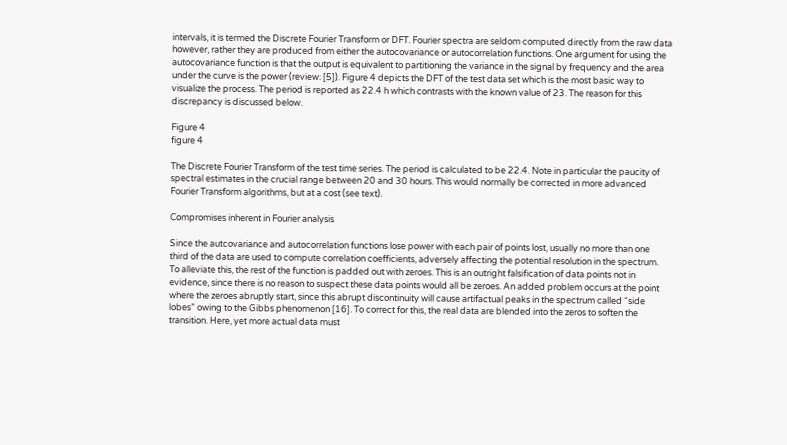intervals, it is termed the Discrete Fourier Transform or DFT. Fourier spectra are seldom computed directly from the raw data however, rather they are produced from either the autocovariance or autocorrelation functions. One argument for using the autocovariance function is that the output is equivalent to partitioning the variance in the signal by frequency and the area under the curve is the power (review: [5]). Figure 4 depicts the DFT of the test data set which is the most basic way to visualize the process. The period is reported as 22.4 h which contrasts with the known value of 23. The reason for this discrepancy is discussed below.

Figure 4
figure 4

The Discrete Fourier Transform of the test time series. The period is calculated to be 22.4. Note in particular the paucity of spectral estimates in the crucial range between 20 and 30 hours. This would normally be corrected in more advanced Fourier Transform algorithms, but at a cost (see text).

Compromises inherent in Fourier analysis

Since the autcovariance and autocorrelation functions lose power with each pair of points lost, usually no more than one third of the data are used to compute correlation coefficients, adversely affecting the potential resolution in the spectrum. To alleviate this, the rest of the function is padded out with zeroes. This is an outright falsification of data points not in evidence, since there is no reason to suspect these data points would all be zeroes. An added problem occurs at the point where the zeroes abruptly start, since this abrupt discontinuity will cause artifactual peaks in the spectrum called “side lobes” owing to the Gibbs phenomenon [16]. To correct for this, the real data are blended into the zeros to soften the transition. Here, yet more actual data must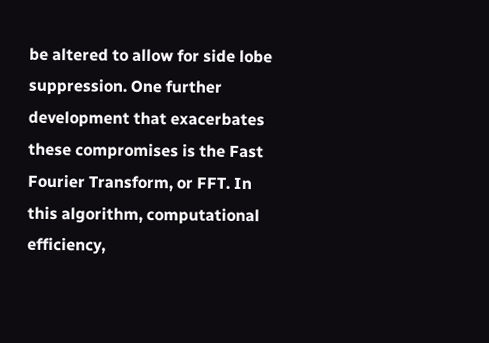be altered to allow for side lobe suppression. One further development that exacerbates these compromises is the Fast Fourier Transform, or FFT. In this algorithm, computational efficiency,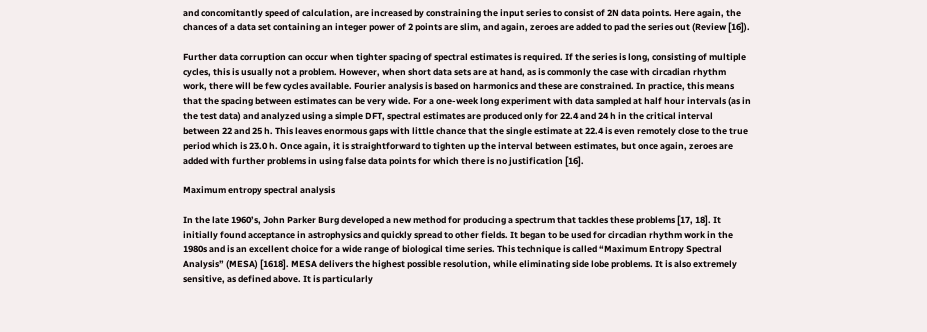and concomitantly speed of calculation, are increased by constraining the input series to consist of 2N data points. Here again, the chances of a data set containing an integer power of 2 points are slim, and again, zeroes are added to pad the series out (Review [16]).

Further data corruption can occur when tighter spacing of spectral estimates is required. If the series is long, consisting of multiple cycles, this is usually not a problem. However, when short data sets are at hand, as is commonly the case with circadian rhythm work, there will be few cycles available. Fourier analysis is based on harmonics and these are constrained. In practice, this means that the spacing between estimates can be very wide. For a one-week long experiment with data sampled at half hour intervals (as in the test data) and analyzed using a simple DFT, spectral estimates are produced only for 22.4 and 24 h in the critical interval between 22 and 25 h. This leaves enormous gaps with little chance that the single estimate at 22.4 is even remotely close to the true period which is 23.0 h. Once again, it is straightforward to tighten up the interval between estimates, but once again, zeroes are added with further problems in using false data points for which there is no justification [16].

Maximum entropy spectral analysis

In the late 1960’s, John Parker Burg developed a new method for producing a spectrum that tackles these problems [17, 18]. It initially found acceptance in astrophysics and quickly spread to other fields. It began to be used for circadian rhythm work in the 1980s and is an excellent choice for a wide range of biological time series. This technique is called “Maximum Entropy Spectral Analysis” (MESA) [1618]. MESA delivers the highest possible resolution, while eliminating side lobe problems. It is also extremely sensitive, as defined above. It is particularly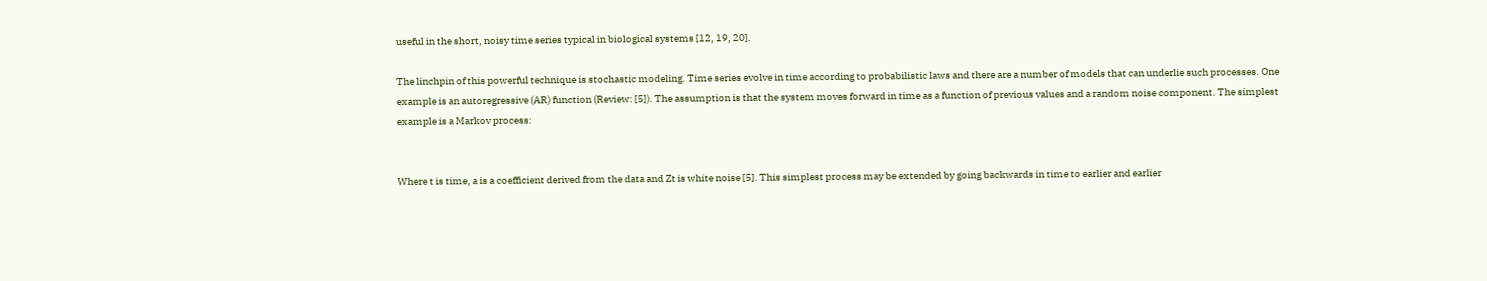useful in the short, noisy time series typical in biological systems [12, 19, 20].

The linchpin of this powerful technique is stochastic modeling. Time series evolve in time according to probabilistic laws and there are a number of models that can underlie such processes. One example is an autoregressive (AR) function (Review: [5]). The assumption is that the system moves forward in time as a function of previous values and a random noise component. The simplest example is a Markov process:


Where t is time, a is a coefficient derived from the data and Zt is white noise [5]. This simplest process may be extended by going backwards in time to earlier and earlier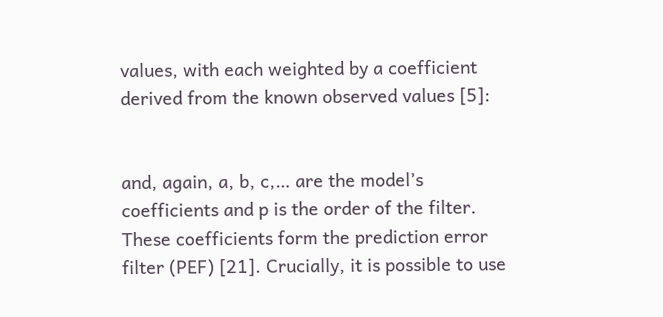values, with each weighted by a coefficient derived from the known observed values [5]:


and, again, a, b, c,… are the model’s coefficients and p is the order of the filter. These coefficients form the prediction error filter (PEF) [21]. Crucially, it is possible to use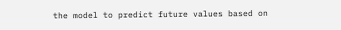the model to predict future values based on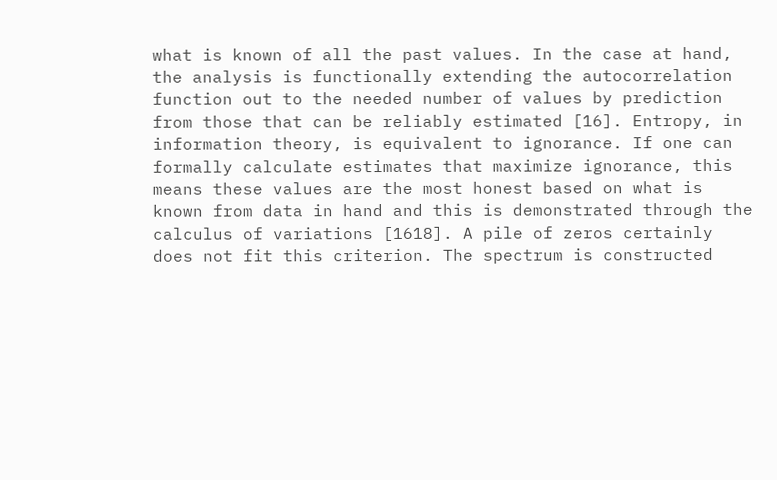what is known of all the past values. In the case at hand, the analysis is functionally extending the autocorrelation function out to the needed number of values by prediction from those that can be reliably estimated [16]. Entropy, in information theory, is equivalent to ignorance. If one can formally calculate estimates that maximize ignorance, this means these values are the most honest based on what is known from data in hand and this is demonstrated through the calculus of variations [1618]. A pile of zeros certainly does not fit this criterion. The spectrum is constructed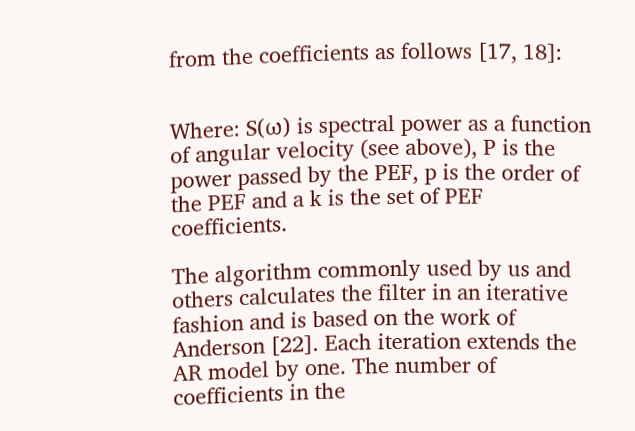from the coefficients as follows [17, 18]:


Where: S(ω) is spectral power as a function of angular velocity (see above), P is the power passed by the PEF, p is the order of the PEF and a k is the set of PEF coefficients.

The algorithm commonly used by us and others calculates the filter in an iterative fashion and is based on the work of Anderson [22]. Each iteration extends the AR model by one. The number of coefficients in the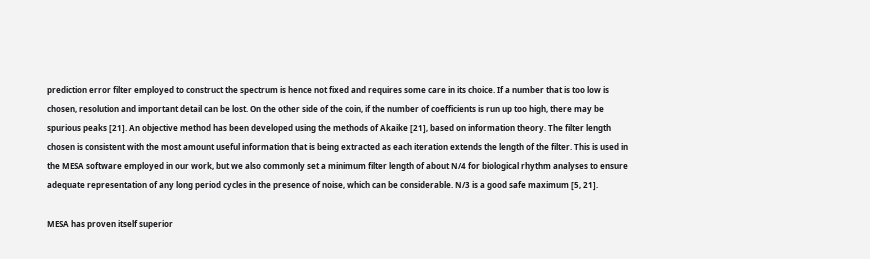prediction error filter employed to construct the spectrum is hence not fixed and requires some care in its choice. If a number that is too low is chosen, resolution and important detail can be lost. On the other side of the coin, if the number of coefficients is run up too high, there may be spurious peaks [21]. An objective method has been developed using the methods of Akaike [21], based on information theory. The filter length chosen is consistent with the most amount useful information that is being extracted as each iteration extends the length of the filter. This is used in the MESA software employed in our work, but we also commonly set a minimum filter length of about N/4 for biological rhythm analyses to ensure adequate representation of any long period cycles in the presence of noise, which can be considerable. N/3 is a good safe maximum [5, 21].

MESA has proven itself superior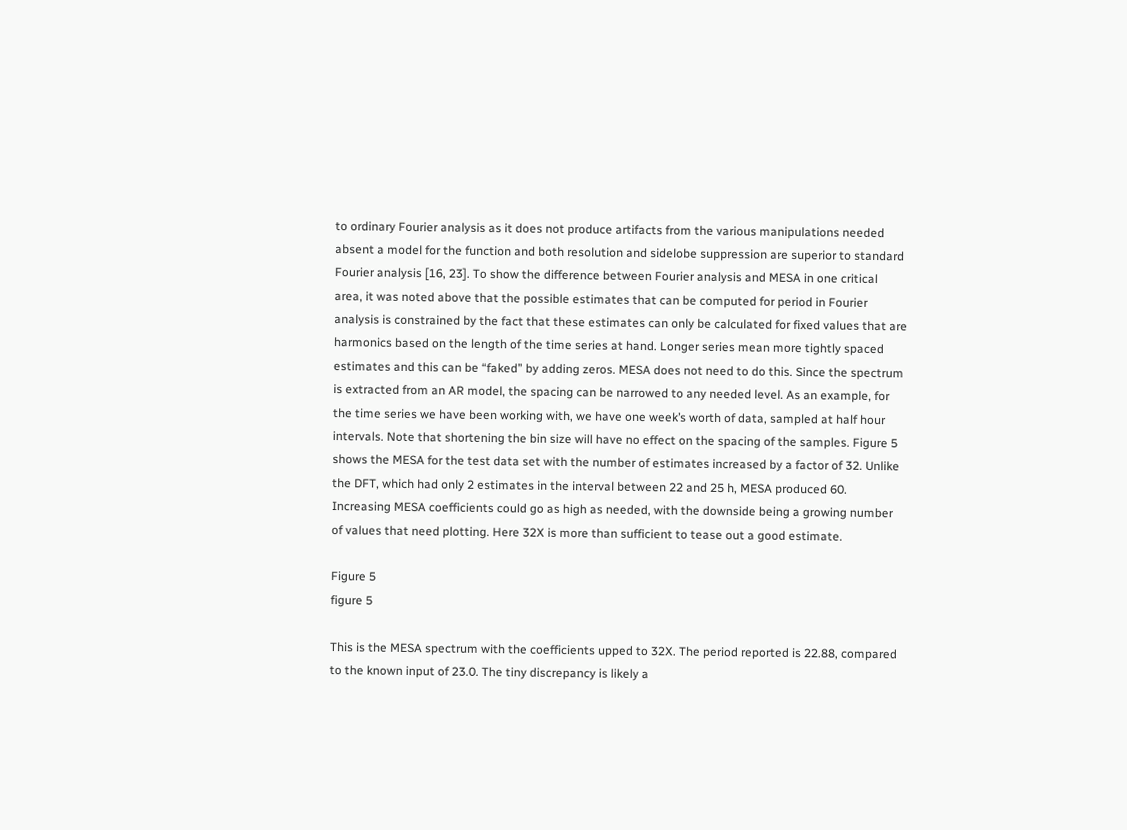to ordinary Fourier analysis as it does not produce artifacts from the various manipulations needed absent a model for the function and both resolution and sidelobe suppression are superior to standard Fourier analysis [16, 23]. To show the difference between Fourier analysis and MESA in one critical area, it was noted above that the possible estimates that can be computed for period in Fourier analysis is constrained by the fact that these estimates can only be calculated for fixed values that are harmonics based on the length of the time series at hand. Longer series mean more tightly spaced estimates and this can be “faked” by adding zeros. MESA does not need to do this. Since the spectrum is extracted from an AR model, the spacing can be narrowed to any needed level. As an example, for the time series we have been working with, we have one week’s worth of data, sampled at half hour intervals. Note that shortening the bin size will have no effect on the spacing of the samples. Figure 5 shows the MESA for the test data set with the number of estimates increased by a factor of 32. Unlike the DFT, which had only 2 estimates in the interval between 22 and 25 h, MESA produced 60. Increasing MESA coefficients could go as high as needed, with the downside being a growing number of values that need plotting. Here 32X is more than sufficient to tease out a good estimate.

Figure 5
figure 5

This is the MESA spectrum with the coefficients upped to 32X. The period reported is 22.88, compared to the known input of 23.0. The tiny discrepancy is likely a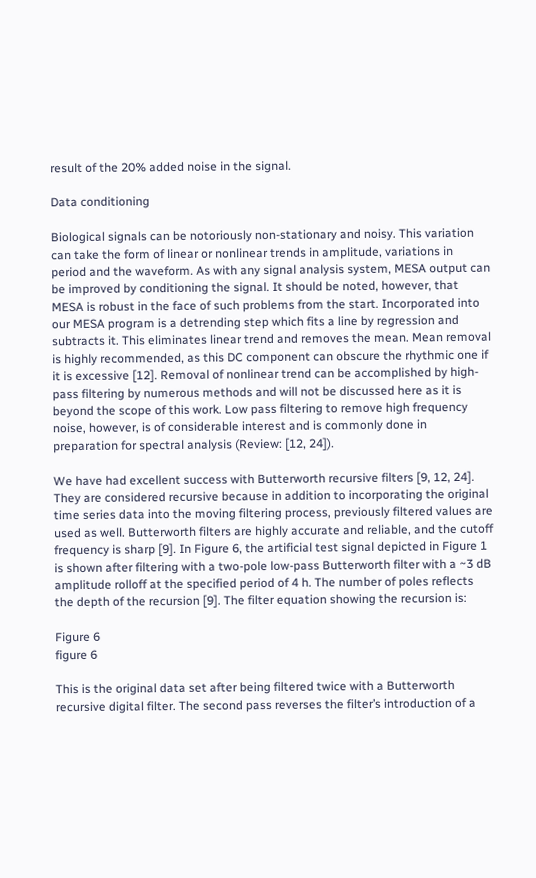result of the 20% added noise in the signal.

Data conditioning

Biological signals can be notoriously non-stationary and noisy. This variation can take the form of linear or nonlinear trends in amplitude, variations in period and the waveform. As with any signal analysis system, MESA output can be improved by conditioning the signal. It should be noted, however, that MESA is robust in the face of such problems from the start. Incorporated into our MESA program is a detrending step which fits a line by regression and subtracts it. This eliminates linear trend and removes the mean. Mean removal is highly recommended, as this DC component can obscure the rhythmic one if it is excessive [12]. Removal of nonlinear trend can be accomplished by high-pass filtering by numerous methods and will not be discussed here as it is beyond the scope of this work. Low pass filtering to remove high frequency noise, however, is of considerable interest and is commonly done in preparation for spectral analysis (Review: [12, 24]).

We have had excellent success with Butterworth recursive filters [9, 12, 24]. They are considered recursive because in addition to incorporating the original time series data into the moving filtering process, previously filtered values are used as well. Butterworth filters are highly accurate and reliable, and the cutoff frequency is sharp [9]. In Figure 6, the artificial test signal depicted in Figure 1 is shown after filtering with a two-pole low-pass Butterworth filter with a ~3 dB amplitude rolloff at the specified period of 4 h. The number of poles reflects the depth of the recursion [9]. The filter equation showing the recursion is:

Figure 6
figure 6

This is the original data set after being filtered twice with a Butterworth recursive digital filter. The second pass reverses the filter’s introduction of a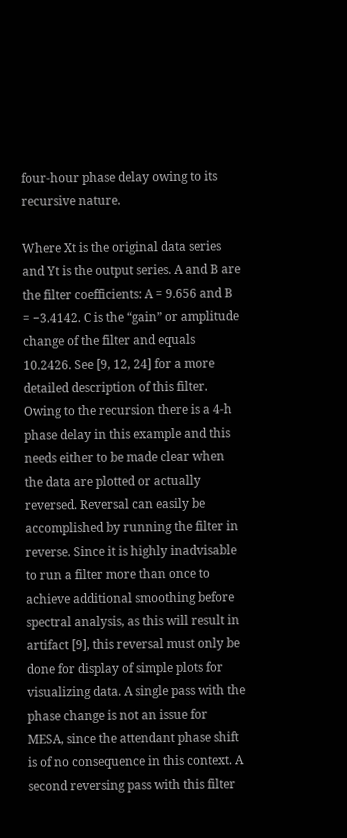four-hour phase delay owing to its recursive nature.

Where Xt is the original data series and Yt is the output series. A and B are the filter coefficients: A = 9.656 and B = −3.4142. C is the “gain” or amplitude change of the filter and equals 10.2426. See [9, 12, 24] for a more detailed description of this filter. Owing to the recursion there is a 4-h phase delay in this example and this needs either to be made clear when the data are plotted or actually reversed. Reversal can easily be accomplished by running the filter in reverse. Since it is highly inadvisable to run a filter more than once to achieve additional smoothing before spectral analysis, as this will result in artifact [9], this reversal must only be done for display of simple plots for visualizing data. A single pass with the phase change is not an issue for MESA, since the attendant phase shift is of no consequence in this context. A second reversing pass with this filter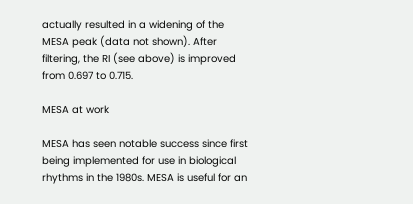actually resulted in a widening of the MESA peak (data not shown). After filtering, the RI (see above) is improved from 0.697 to 0.715.

MESA at work

MESA has seen notable success since first being implemented for use in biological rhythms in the 1980s. MESA is useful for an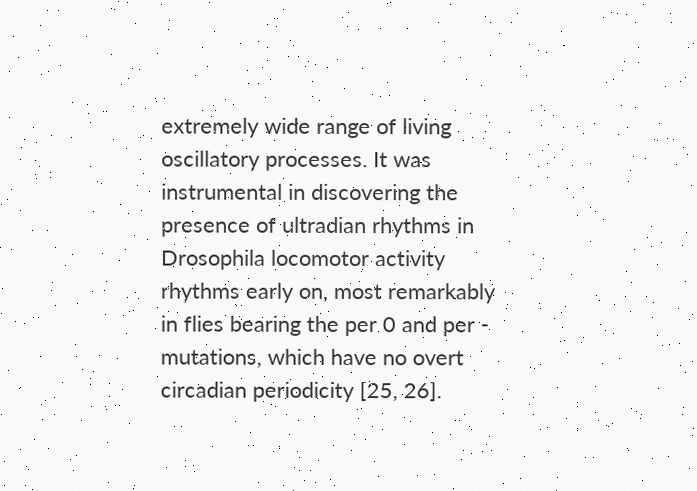extremely wide range of living oscillatory processes. It was instrumental in discovering the presence of ultradian rhythms in Drosophila locomotor activity rhythms early on, most remarkably in flies bearing the per 0 and per - mutations, which have no overt circadian periodicity [25, 26].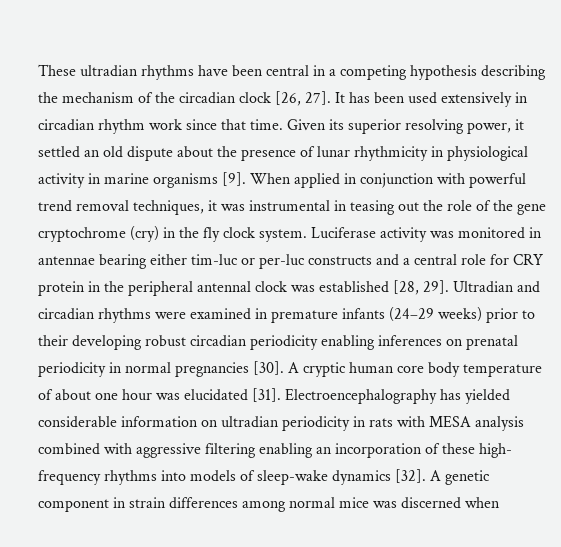These ultradian rhythms have been central in a competing hypothesis describing the mechanism of the circadian clock [26, 27]. It has been used extensively in circadian rhythm work since that time. Given its superior resolving power, it settled an old dispute about the presence of lunar rhythmicity in physiological activity in marine organisms [9]. When applied in conjunction with powerful trend removal techniques, it was instrumental in teasing out the role of the gene cryptochrome (cry) in the fly clock system. Luciferase activity was monitored in antennae bearing either tim-luc or per-luc constructs and a central role for CRY protein in the peripheral antennal clock was established [28, 29]. Ultradian and circadian rhythms were examined in premature infants (24–29 weeks) prior to their developing robust circadian periodicity enabling inferences on prenatal periodicity in normal pregnancies [30]. A cryptic human core body temperature of about one hour was elucidated [31]. Electroencephalography has yielded considerable information on ultradian periodicity in rats with MESA analysis combined with aggressive filtering enabling an incorporation of these high-frequency rhythms into models of sleep-wake dynamics [32]. A genetic component in strain differences among normal mice was discerned when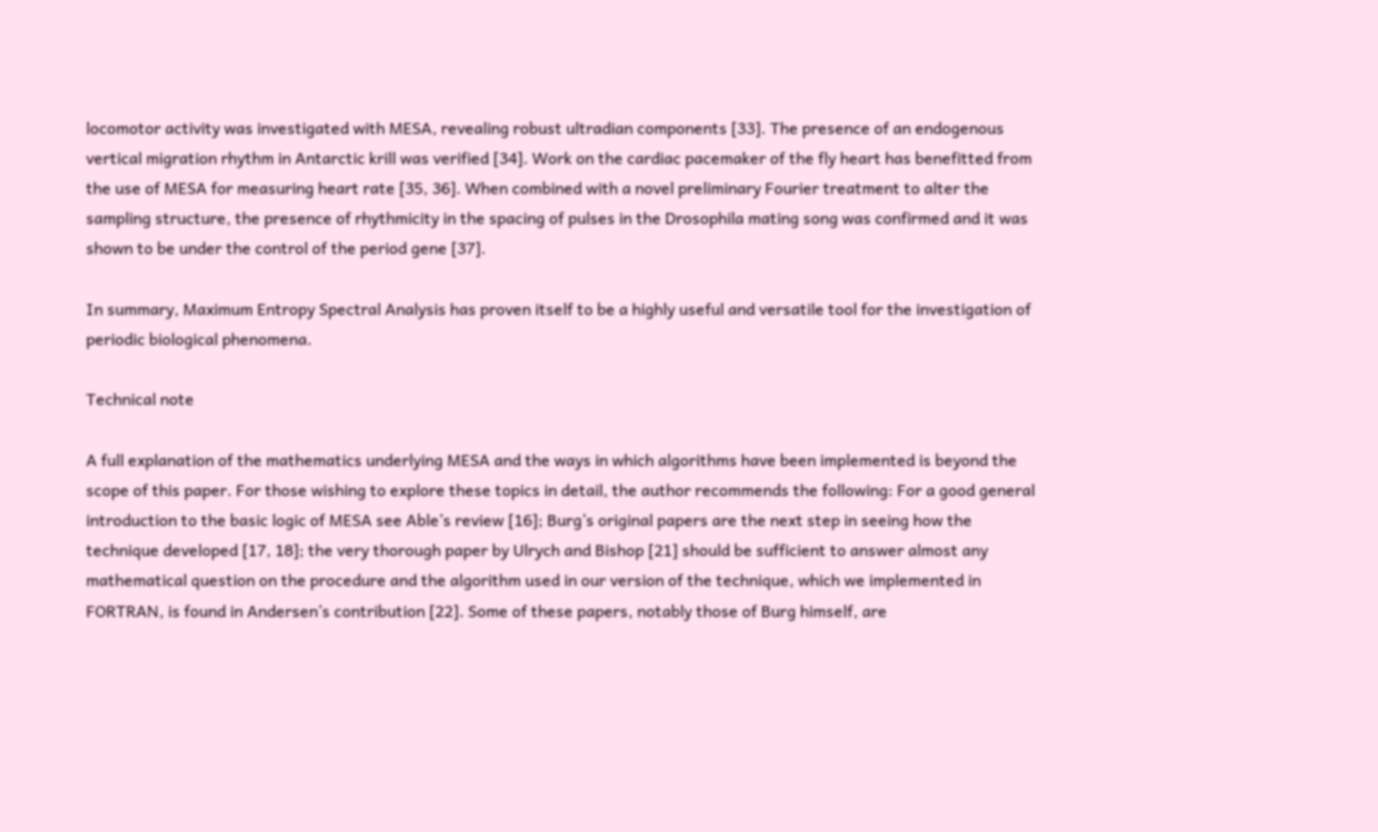locomotor activity was investigated with MESA, revealing robust ultradian components [33]. The presence of an endogenous vertical migration rhythm in Antarctic krill was verified [34]. Work on the cardiac pacemaker of the fly heart has benefitted from the use of MESA for measuring heart rate [35, 36]. When combined with a novel preliminary Fourier treatment to alter the sampling structure, the presence of rhythmicity in the spacing of pulses in the Drosophila mating song was confirmed and it was shown to be under the control of the period gene [37].

In summary, Maximum Entropy Spectral Analysis has proven itself to be a highly useful and versatile tool for the investigation of periodic biological phenomena.

Technical note

A full explanation of the mathematics underlying MESA and the ways in which algorithms have been implemented is beyond the scope of this paper. For those wishing to explore these topics in detail, the author recommends the following: For a good general introduction to the basic logic of MESA see Able’s review [16]; Burg’s original papers are the next step in seeing how the technique developed [17, 18]; the very thorough paper by Ulrych and Bishop [21] should be sufficient to answer almost any mathematical question on the procedure and the algorithm used in our version of the technique, which we implemented in FORTRAN, is found in Andersen’s contribution [22]. Some of these papers, notably those of Burg himself, are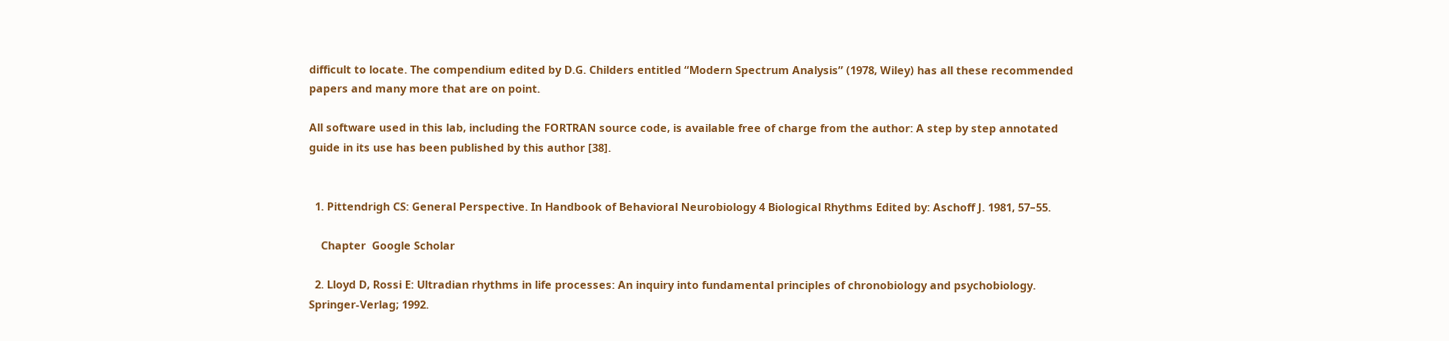difficult to locate. The compendium edited by D.G. Childers entitled “Modern Spectrum Analysis” (1978, Wiley) has all these recommended papers and many more that are on point.

All software used in this lab, including the FORTRAN source code, is available free of charge from the author: A step by step annotated guide in its use has been published by this author [38].


  1. Pittendrigh CS: General Perspective. In Handbook of Behavioral Neurobiology 4 Biological Rhythms Edited by: Aschoff J. 1981, 57–55.

    Chapter  Google Scholar

  2. Lloyd D, Rossi E: Ultradian rhythms in life processes: An inquiry into fundamental principles of chronobiology and psychobiology. Springer-Verlag; 1992.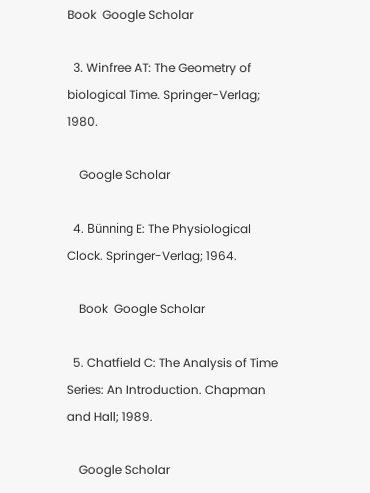Book  Google Scholar

  3. Winfree AT: The Geometry of biological Time. Springer-Verlag; 1980.

    Google Scholar

  4. Bünning E: The Physiological Clock. Springer-Verlag; 1964.

    Book  Google Scholar

  5. Chatfield C: The Analysis of Time Series: An Introduction. Chapman and Hall; 1989.

    Google Scholar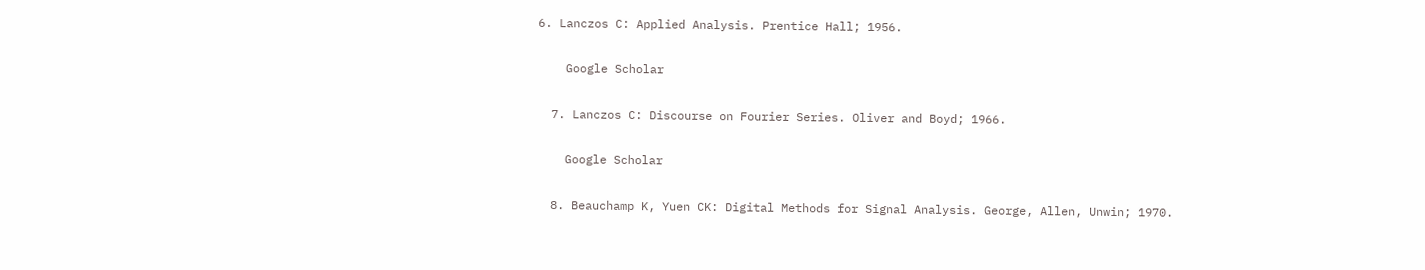6. Lanczos C: Applied Analysis. Prentice Hall; 1956.

    Google Scholar

  7. Lanczos C: Discourse on Fourier Series. Oliver and Boyd; 1966.

    Google Scholar

  8. Beauchamp K, Yuen CK: Digital Methods for Signal Analysis. George, Allen, Unwin; 1970.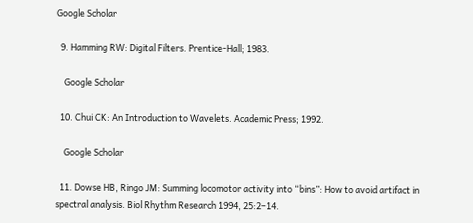Google Scholar

  9. Hamming RW: Digital Filters. Prentice-Hall; 1983.

    Google Scholar

  10. Chui CK: An Introduction to Wavelets. Academic Press; 1992.

    Google Scholar

  11. Dowse HB, Ringo JM: Summing locomotor activity into “bins”: How to avoid artifact in spectral analysis. Biol Rhythm Research 1994, 25:2–14.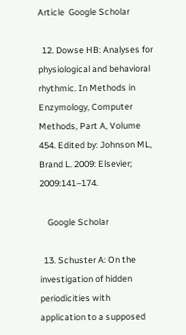Article  Google Scholar

  12. Dowse HB: Analyses for physiological and behavioral rhythmic. In Methods in Enzymology, Computer Methods, Part A, Volume 454. Edited by: Johnson ML, Brand L. 2009: Elsevier; 2009:141–174.

    Google Scholar

  13. Schuster A: On the investigation of hidden periodicities with application to a supposed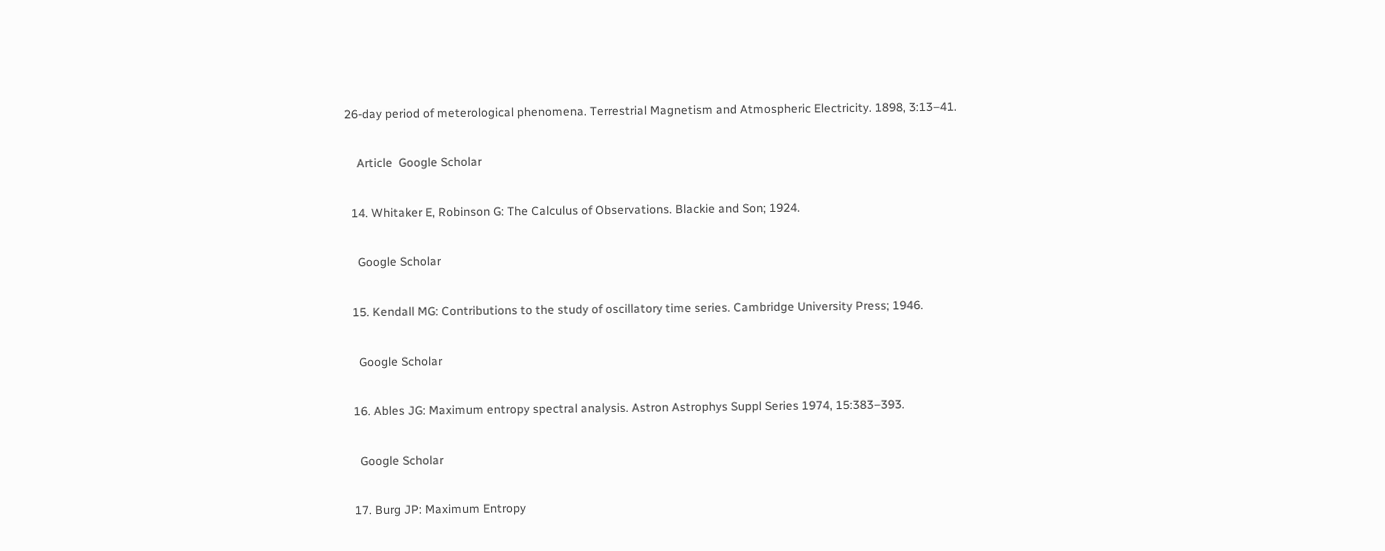26-day period of meterological phenomena. Terrestrial Magnetism and Atmospheric Electricity. 1898, 3:13–41.

    Article  Google Scholar

  14. Whitaker E, Robinson G: The Calculus of Observations. Blackie and Son; 1924.

    Google Scholar

  15. Kendall MG: Contributions to the study of oscillatory time series. Cambridge University Press; 1946.

    Google Scholar

  16. Ables JG: Maximum entropy spectral analysis. Astron Astrophys Suppl Series 1974, 15:383–393.

    Google Scholar

  17. Burg JP: Maximum Entropy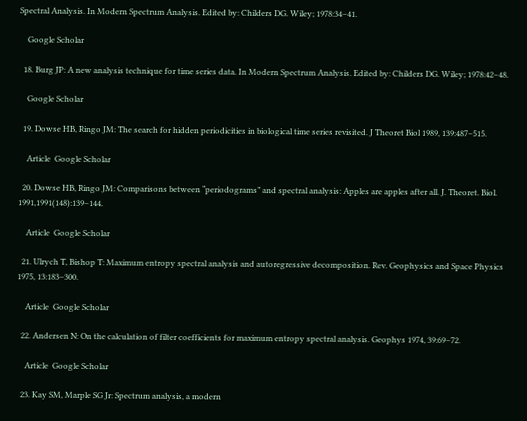Spectral Analysis. In Modern Spectrum Analysis. Edited by: Childers DG. Wiley; 1978:34–41.

    Google Scholar

  18. Burg JP: A new analysis technique for time series data. In Modern Spectrum Analysis. Edited by: Childers DG. Wiley; 1978:42–48.

    Google Scholar

  19. Dowse HB, Ringo JM: The search for hidden periodicities in biological time series revisited. J Theoret Biol 1989, 139:487–515.

    Article  Google Scholar

  20. Dowse HB, Ringo JM: Comparisons between “periodograms” and spectral analysis: Apples are apples after all. J. Theoret. Biol. 1991,1991(148):139–144.

    Article  Google Scholar

  21. Ulrych T, Bishop T: Maximum entropy spectral analysis and autoregressive decomposition. Rev. Geophysics and Space Physics 1975, 13:183–300.

    Article  Google Scholar

  22. Andersen N: On the calculation of filter coefficients for maximum entropy spectral analysis. Geophys 1974, 39:69–72.

    Article  Google Scholar

  23. Kay SM, Marple SG Jr: Spectrum analysis, a modern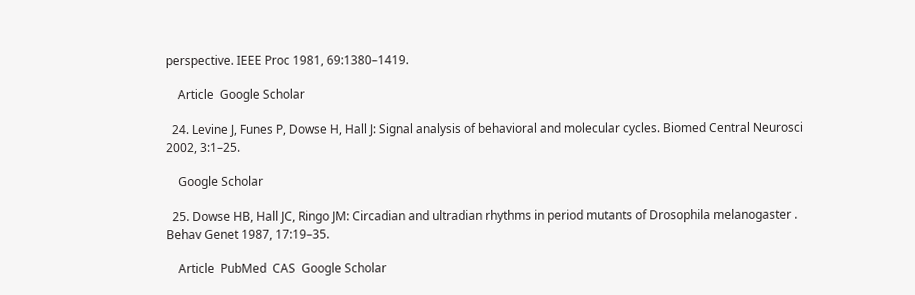perspective. IEEE Proc 1981, 69:1380–1419.

    Article  Google Scholar

  24. Levine J, Funes P, Dowse H, Hall J: Signal analysis of behavioral and molecular cycles. Biomed Central Neurosci 2002, 3:1–25.

    Google Scholar

  25. Dowse HB, Hall JC, Ringo JM: Circadian and ultradian rhythms in period mutants of Drosophila melanogaster . Behav Genet 1987, 17:19–35.

    Article  PubMed  CAS  Google Scholar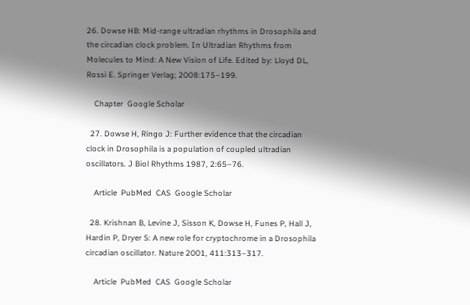26. Dowse HB: Mid-range ultradian rhythms in Drosophila and the circadian clock problem. In Ultradian Rhythms from Molecules to Mind: A New Vision of Life. Edited by: Lloyd DL, Rossi E. Springer Verlag; 2008:175–199.

    Chapter  Google Scholar

  27. Dowse H, Ringo J: Further evidence that the circadian clock in Drosophila is a population of coupled ultradian oscillators. J Biol Rhythms 1987, 2:65–76.

    Article  PubMed  CAS  Google Scholar

  28. Krishnan B, Levine J, Sisson K, Dowse H, Funes P, Hall J, Hardin P, Dryer S: A new role for cryptochrome in a Drosophila circadian oscillator. Nature 2001, 411:313–317.

    Article  PubMed  CAS  Google Scholar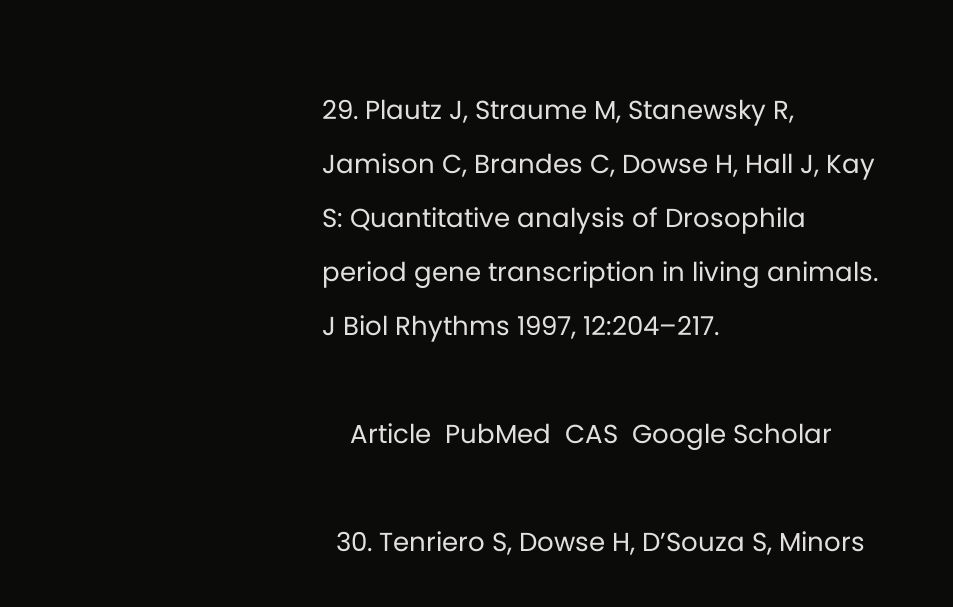29. Plautz J, Straume M, Stanewsky R, Jamison C, Brandes C, Dowse H, Hall J, Kay S: Quantitative analysis of Drosophila period gene transcription in living animals. J Biol Rhythms 1997, 12:204–217.

    Article  PubMed  CAS  Google Scholar

  30. Tenriero S, Dowse H, D’Souza S, Minors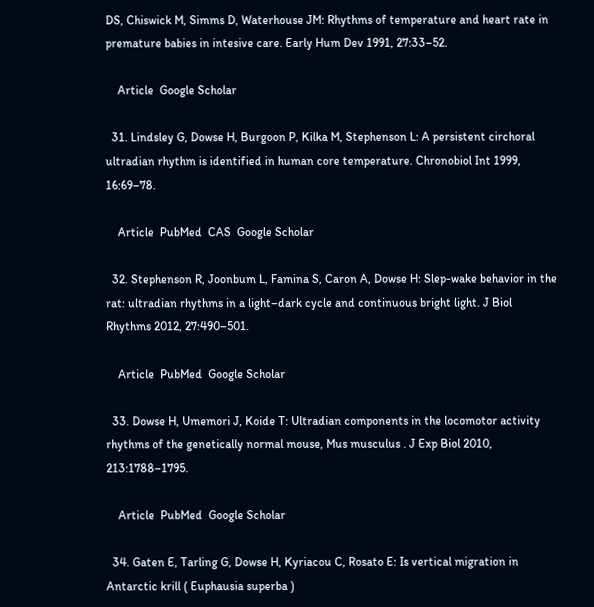DS, Chiswick M, Simms D, Waterhouse JM: Rhythms of temperature and heart rate in premature babies in intesive care. Early Hum Dev 1991, 27:33–52.

    Article  Google Scholar

  31. Lindsley G, Dowse H, Burgoon P, Kilka M, Stephenson L: A persistent circhoral ultradian rhythm is identified in human core temperature. Chronobiol Int 1999, 16:69–78.

    Article  PubMed  CAS  Google Scholar

  32. Stephenson R, Joonbum L, Famina S, Caron A, Dowse H: Slep-wake behavior in the rat: ultradian rhythms in a light–dark cycle and continuous bright light. J Biol Rhythms 2012, 27:490–501.

    Article  PubMed  Google Scholar

  33. Dowse H, Umemori J, Koide T: Ultradian components in the locomotor activity rhythms of the genetically normal mouse, Mus musculus . J Exp Biol 2010, 213:1788–1795.

    Article  PubMed  Google Scholar

  34. Gaten E, Tarling G, Dowse H, Kyriacou C, Rosato E: Is vertical migration in Antarctic krill ( Euphausia superba )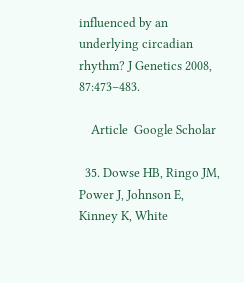influenced by an underlying circadian rhythm? J Genetics 2008, 87:473–483.

    Article  Google Scholar

  35. Dowse HB, Ringo JM, Power J, Johnson E, Kinney K, White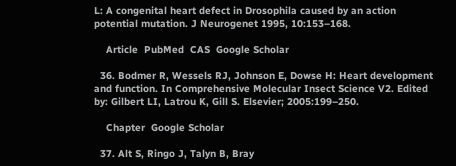L: A congenital heart defect in Drosophila caused by an action potential mutation. J Neurogenet 1995, 10:153–168.

    Article  PubMed  CAS  Google Scholar

  36. Bodmer R, Wessels RJ, Johnson E, Dowse H: Heart development and function. In Comprehensive Molecular Insect Science V2. Edited by: Gilbert LI, Latrou K, Gill S. Elsevier; 2005:199–250.

    Chapter  Google Scholar

  37. Alt S, Ringo J, Talyn B, Bray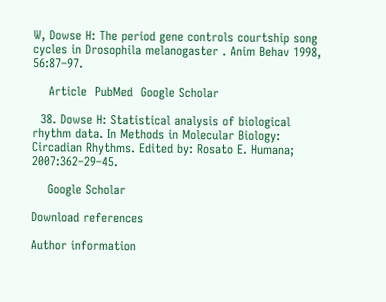W, Dowse H: The period gene controls courtship song cycles in Drosophila melanogaster . Anim Behav 1998, 56:87–97.

    Article  PubMed  Google Scholar

  38. Dowse H: Statistical analysis of biological rhythm data. In Methods in Molecular Biology: Circadian Rhythms. Edited by: Rosato E. Humana; 2007:362–29–45.

    Google Scholar

Download references

Author information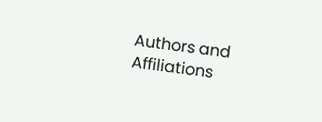Authors and Affiliations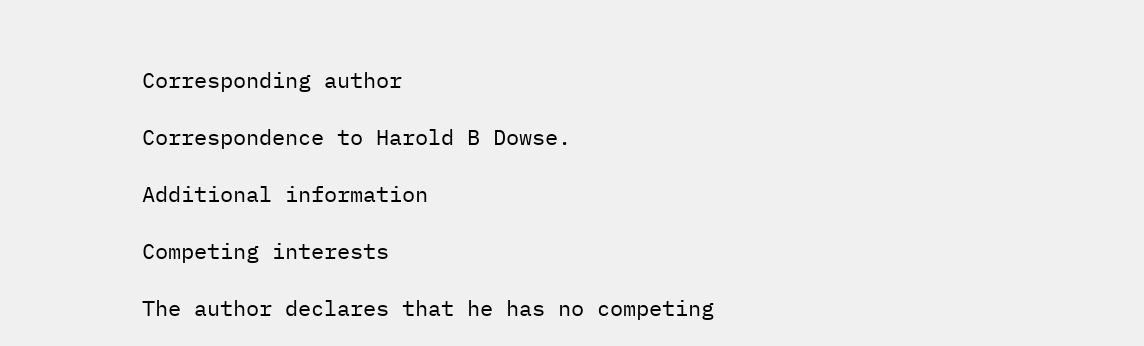Corresponding author

Correspondence to Harold B Dowse.

Additional information

Competing interests

The author declares that he has no competing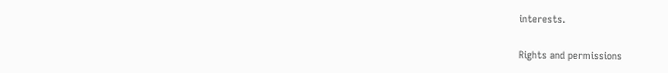interests.

Rights and permissions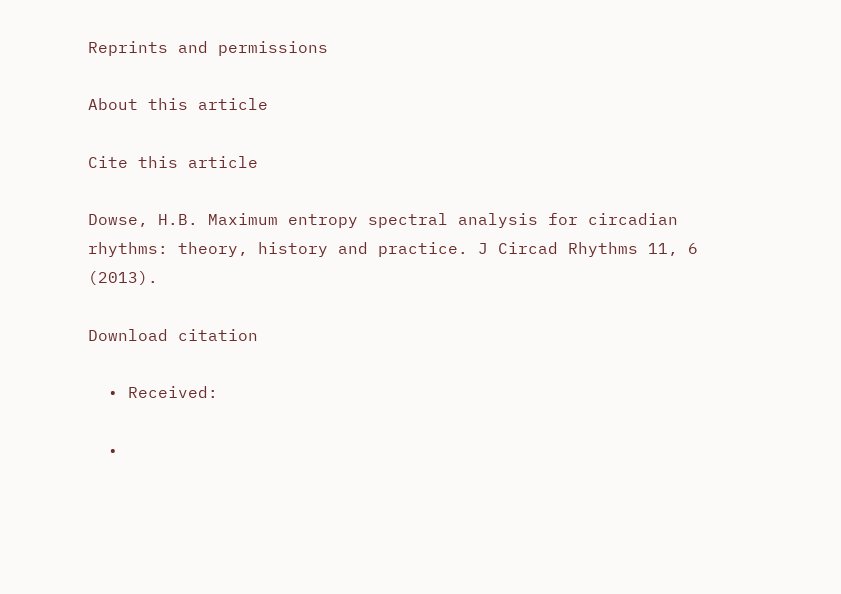Reprints and permissions

About this article

Cite this article

Dowse, H.B. Maximum entropy spectral analysis for circadian rhythms: theory, history and practice. J Circad Rhythms 11, 6 (2013).

Download citation

  • Received:

  •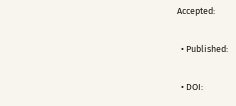Accepted:

  • Published:

  • DOI: